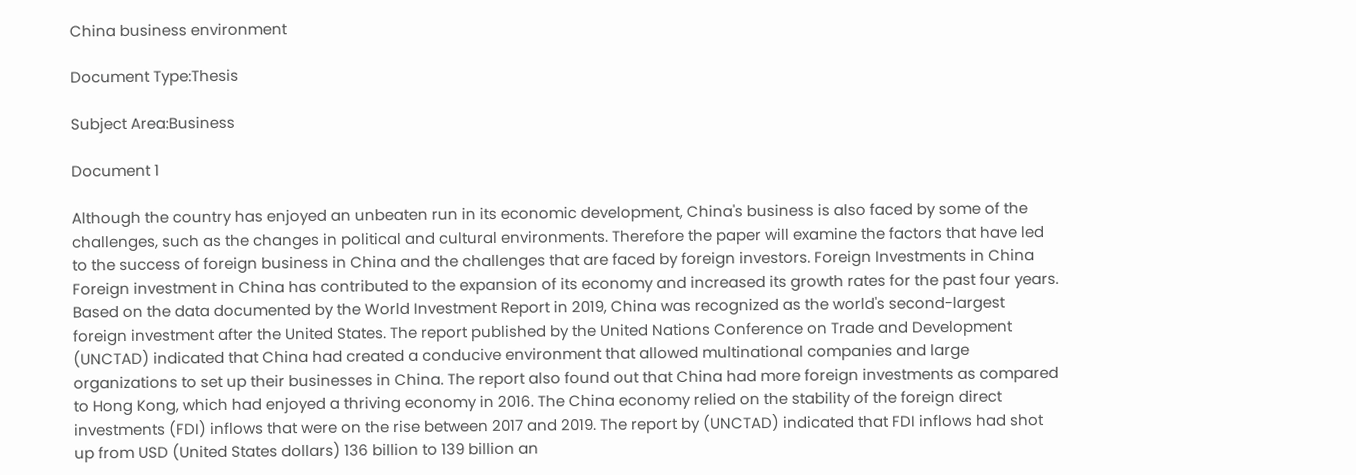China business environment

Document Type:Thesis

Subject Area:Business

Document 1

Although the country has enjoyed an unbeaten run in its economic development, China's business is also faced by some of the challenges, such as the changes in political and cultural environments. Therefore the paper will examine the factors that have led to the success of foreign business in China and the challenges that are faced by foreign investors. Foreign Investments in China Foreign investment in China has contributed to the expansion of its economy and increased its growth rates for the past four years. Based on the data documented by the World Investment Report in 2019, China was recognized as the world's second-largest foreign investment after the United States. The report published by the United Nations Conference on Trade and Development (UNCTAD) indicated that China had created a conducive environment that allowed multinational companies and large organizations to set up their businesses in China. The report also found out that China had more foreign investments as compared to Hong Kong, which had enjoyed a thriving economy in 2016. The China economy relied on the stability of the foreign direct investments (FDI) inflows that were on the rise between 2017 and 2019. The report by (UNCTAD) indicated that FDI inflows had shot up from USD (United States dollars) 136 billion to 139 billion an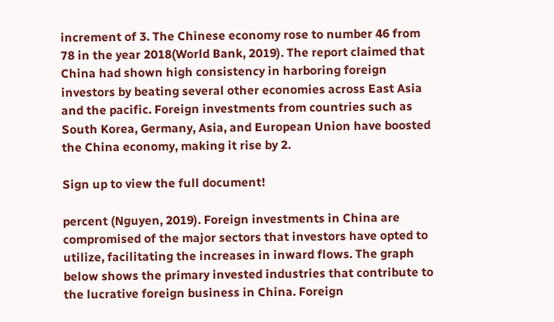increment of 3. The Chinese economy rose to number 46 from 78 in the year 2018(World Bank, 2019). The report claimed that China had shown high consistency in harboring foreign investors by beating several other economies across East Asia and the pacific. Foreign investments from countries such as South Korea, Germany, Asia, and European Union have boosted the China economy, making it rise by 2.

Sign up to view the full document!

percent (Nguyen, 2019). Foreign investments in China are compromised of the major sectors that investors have opted to utilize, facilitating the increases in inward flows. The graph below shows the primary invested industries that contribute to the lucrative foreign business in China. Foreign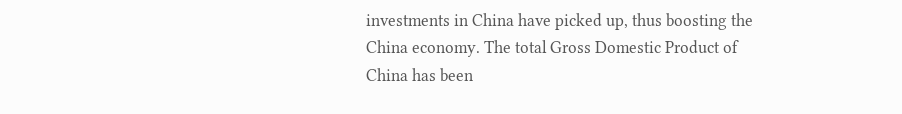investments in China have picked up, thus boosting the China economy. The total Gross Domestic Product of China has been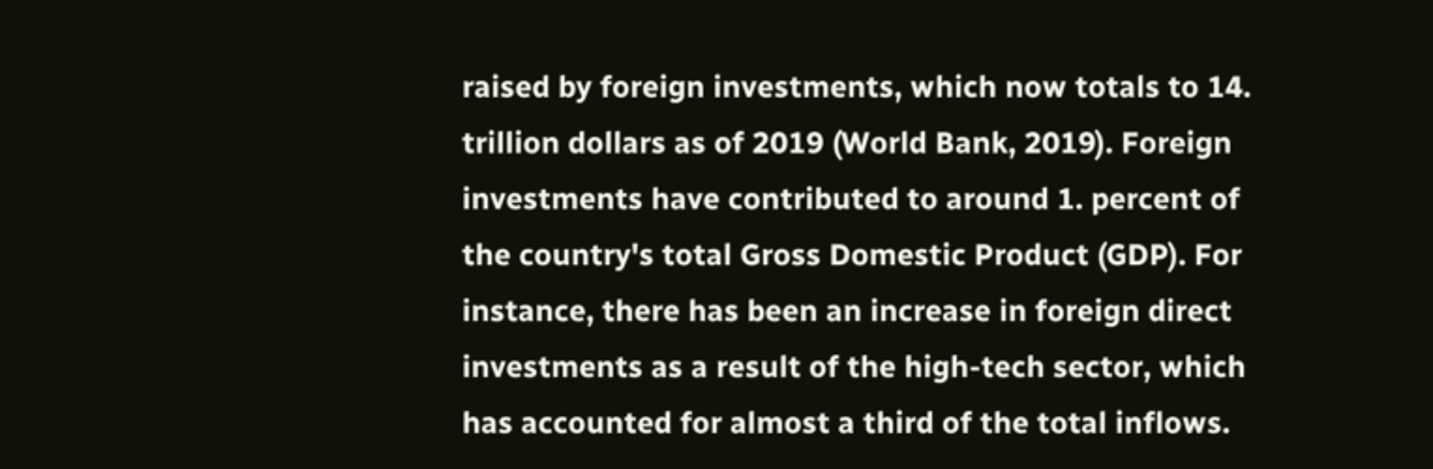raised by foreign investments, which now totals to 14. trillion dollars as of 2019 (World Bank, 2019). Foreign investments have contributed to around 1. percent of the country's total Gross Domestic Product (GDP). For instance, there has been an increase in foreign direct investments as a result of the high-tech sector, which has accounted for almost a third of the total inflows.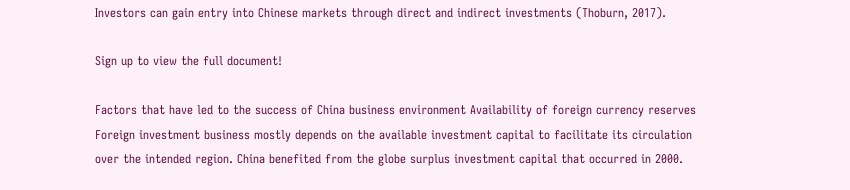Investors can gain entry into Chinese markets through direct and indirect investments (Thoburn, 2017).

Sign up to view the full document!

Factors that have led to the success of China business environment Availability of foreign currency reserves Foreign investment business mostly depends on the available investment capital to facilitate its circulation over the intended region. China benefited from the globe surplus investment capital that occurred in 2000.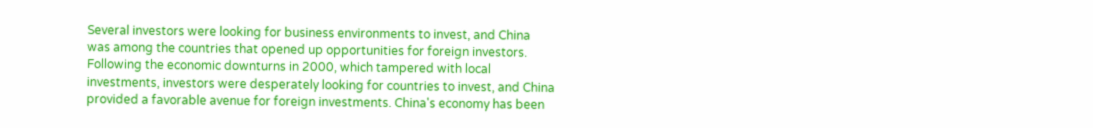Several investors were looking for business environments to invest, and China was among the countries that opened up opportunities for foreign investors. Following the economic downturns in 2000, which tampered with local investments, investors were desperately looking for countries to invest, and China provided a favorable avenue for foreign investments. China's economy has been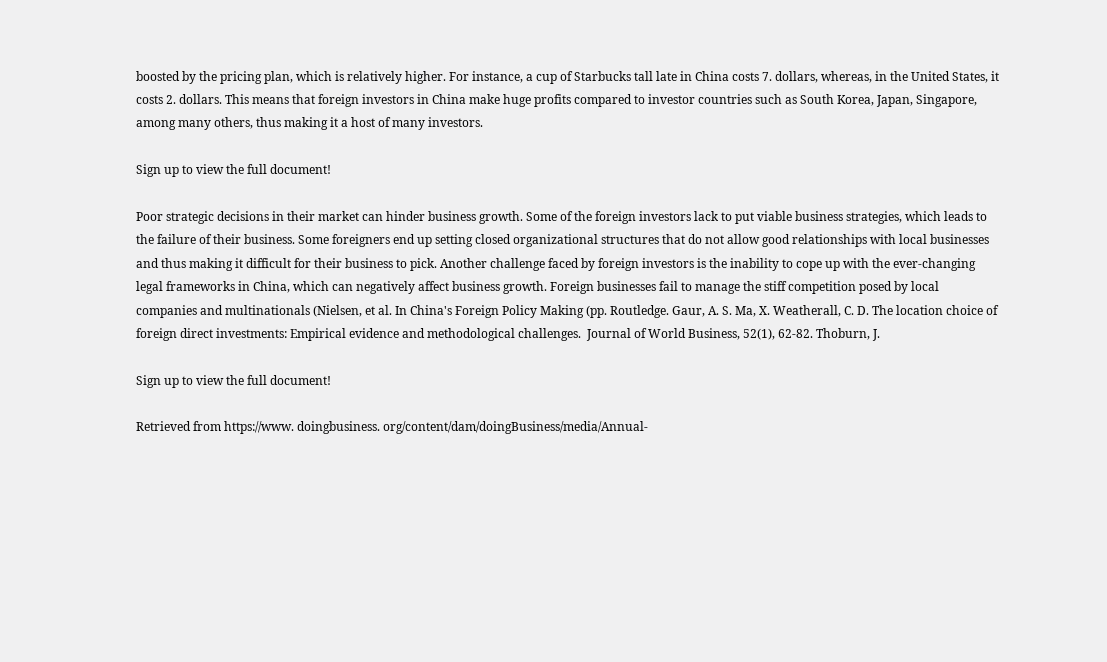boosted by the pricing plan, which is relatively higher. For instance, a cup of Starbucks tall late in China costs 7. dollars, whereas, in the United States, it costs 2. dollars. This means that foreign investors in China make huge profits compared to investor countries such as South Korea, Japan, Singapore, among many others, thus making it a host of many investors.

Sign up to view the full document!

Poor strategic decisions in their market can hinder business growth. Some of the foreign investors lack to put viable business strategies, which leads to the failure of their business. Some foreigners end up setting closed organizational structures that do not allow good relationships with local businesses and thus making it difficult for their business to pick. Another challenge faced by foreign investors is the inability to cope up with the ever-changing legal frameworks in China, which can negatively affect business growth. Foreign businesses fail to manage the stiff competition posed by local companies and multinationals (Nielsen, et al. In China's Foreign Policy Making (pp. Routledge. Gaur, A. S. Ma, X. Weatherall, C. D. The location choice of foreign direct investments: Empirical evidence and methodological challenges.  Journal of World Business, 52(1), 62-82. Thoburn, J.

Sign up to view the full document!

Retrieved from https://www. doingbusiness. org/content/dam/doingBusiness/media/Annual-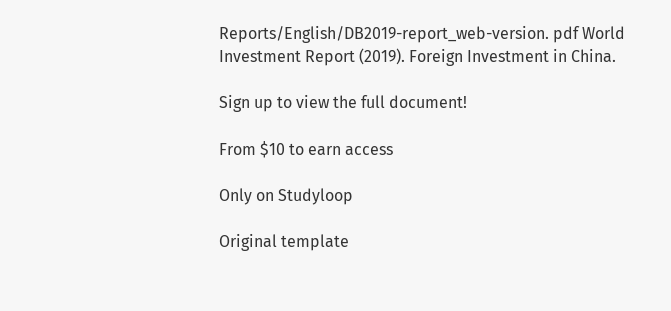Reports/English/DB2019-report_web-version. pdf World Investment Report (2019). Foreign Investment in China.

Sign up to view the full document!

From $10 to earn access

Only on Studyloop

Original template